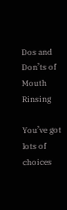Dos and Don’ts of Mouth Rinsing

You’ve got lots of choices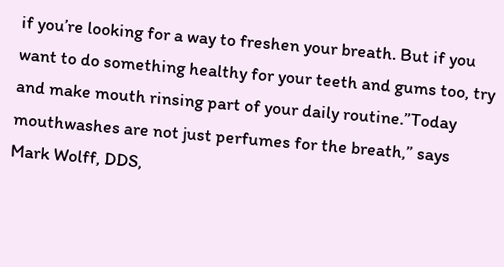if you’re looking for a way to freshen your breath. But if you want to do something healthy for your teeth and gums too, try and make mouth rinsing part of your daily routine.”Today mouthwashes are not just perfumes for the breath,” says Mark Wolff, DDS,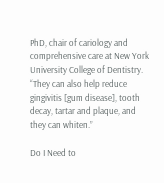PhD, chair of cariology and comprehensive care at New York University College of Dentistry. “They can also help reduce gingivitis [gum disease], tooth decay, tartar and plaque, and they can whiten.”

Do I Need to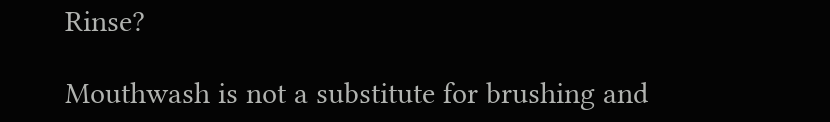Rinse?

Mouthwash is not a substitute for brushing and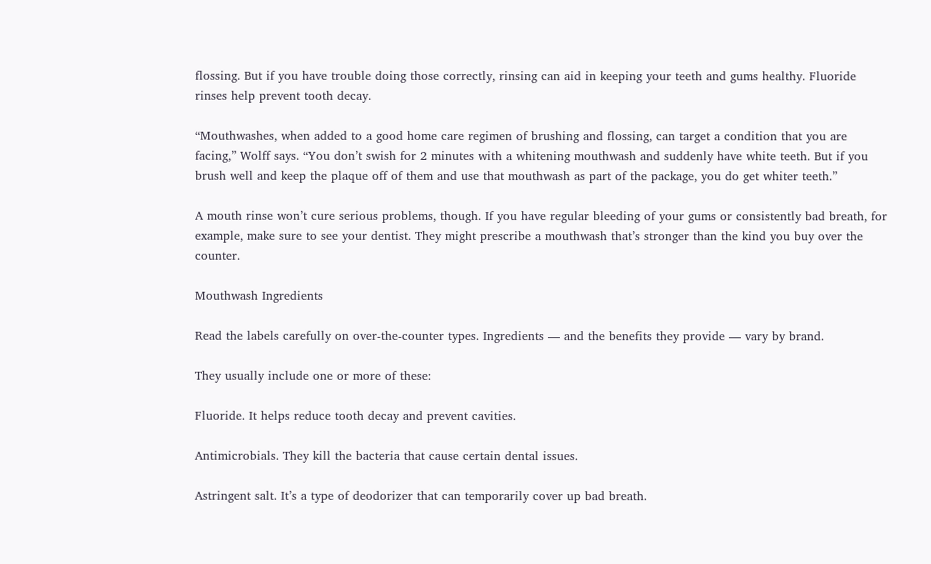flossing. But if you have trouble doing those correctly, rinsing can aid in keeping your teeth and gums healthy. Fluoride rinses help prevent tooth decay.

“Mouthwashes, when added to a good home care regimen of brushing and flossing, can target a condition that you are facing,” Wolff says. “You don’t swish for 2 minutes with a whitening mouthwash and suddenly have white teeth. But if you brush well and keep the plaque off of them and use that mouthwash as part of the package, you do get whiter teeth.”

A mouth rinse won’t cure serious problems, though. If you have regular bleeding of your gums or consistently bad breath, for example, make sure to see your dentist. They might prescribe a mouthwash that’s stronger than the kind you buy over the counter.

Mouthwash Ingredients

Read the labels carefully on over-the-counter types. Ingredients — and the benefits they provide — vary by brand.

They usually include one or more of these:

Fluoride. It helps reduce tooth decay and prevent cavities.

Antimicrobials. They kill the bacteria that cause certain dental issues.

Astringent salt. It’s a type of deodorizer that can temporarily cover up bad breath.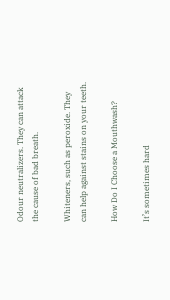Odour neutralizers. They can attack the cause of bad breath.

Whiteners, such as peroxide. They can help against stains on your teeth.

How Do I Choose a Mouthwash?

It’s sometimes hard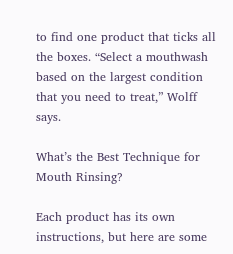to find one product that ticks all the boxes. “Select a mouthwash based on the largest condition that you need to treat,” Wolff says.

What’s the Best Technique for Mouth Rinsing?

Each product has its own instructions, but here are some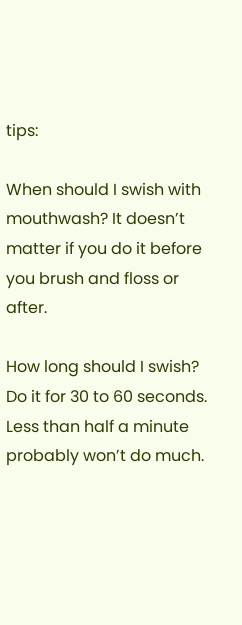tips:

When should I swish with mouthwash? It doesn’t matter if you do it before you brush and floss or after.

How long should I swish? Do it for 30 to 60 seconds. Less than half a minute probably won’t do much.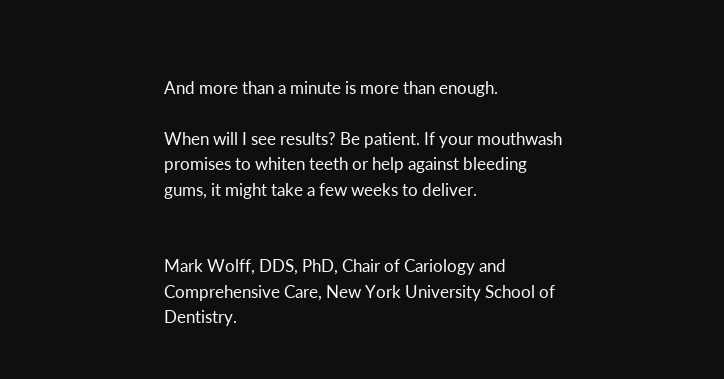And more than a minute is more than enough.

When will I see results? Be patient. If your mouthwash promises to whiten teeth or help against bleeding gums, it might take a few weeks to deliver.


Mark Wolff, DDS, PhD, Chair of Cariology and Comprehensive Care, New York University School of Dentistry.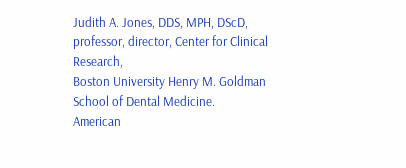Judith A. Jones, DDS, MPH, DScD, professor, director, Center for Clinical Research,
Boston University Henry M. Goldman School of Dental Medicine.
American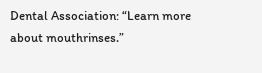Dental Association: “Learn more about mouthrinses.”